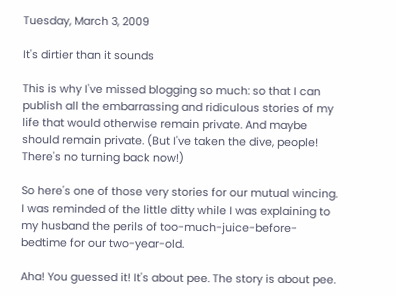Tuesday, March 3, 2009

It's dirtier than it sounds

This is why I've missed blogging so much: so that I can publish all the embarrassing and ridiculous stories of my life that would otherwise remain private. And maybe should remain private. (But I've taken the dive, people! There's no turning back now!)

So here's one of those very stories for our mutual wincing. I was reminded of the little ditty while I was explaining to my husband the perils of too-much-juice-before-bedtime for our two-year-old.

Aha! You guessed it! It's about pee. The story is about pee.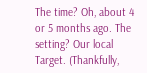The time? Oh, about 4 or 5 months ago. The setting? Our local Target. (Thankfully,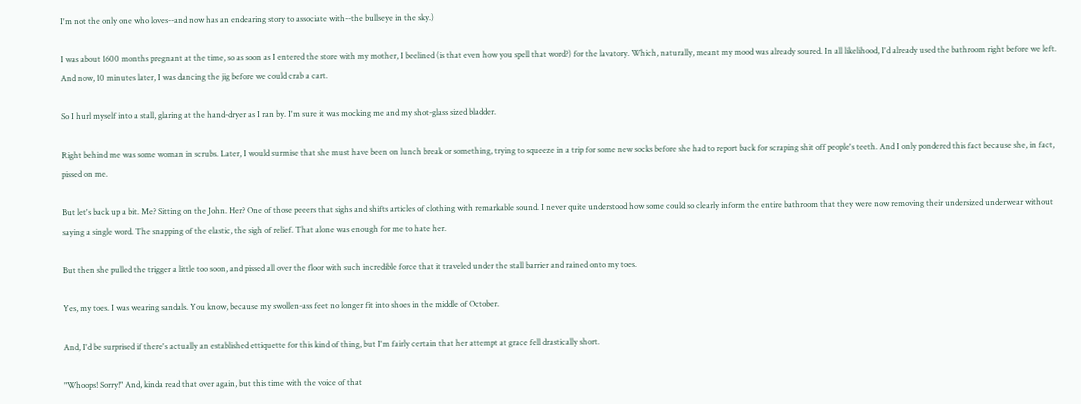I'm not the only one who loves--and now has an endearing story to associate with--the bullseye in the sky.)

I was about 1600 months pregnant at the time, so as soon as I entered the store with my mother, I beelined (is that even how you spell that word?) for the lavatory. Which, naturally, meant my mood was already soured. In all likelihood, I'd already used the bathroom right before we left. And now, 10 minutes later, I was dancing the jig before we could crab a cart.

So I hurl myself into a stall, glaring at the hand-dryer as I ran by. I'm sure it was mocking me and my shot-glass sized bladder.

Right behind me was some woman in scrubs. Later, I would surmise that she must have been on lunch break or something, trying to squeeze in a trip for some new socks before she had to report back for scraping shit off people's teeth. And I only pondered this fact because she, in fact, pissed on me.

But let's back up a bit. Me? Sitting on the John. Her? One of those peeers that sighs and shifts articles of clothing with remarkable sound. I never quite understood how some could so clearly inform the entire bathroom that they were now removing their undersized underwear without saying a single word. The snapping of the elastic, the sigh of relief. That alone was enough for me to hate her.

But then she pulled the trigger a little too soon, and pissed all over the floor with such incredible force that it traveled under the stall barrier and rained onto my toes.

Yes, my toes. I was wearing sandals. You know, because my swollen-ass feet no longer fit into shoes in the middle of October.

And, I'd be surprised if there's actually an established ettiquette for this kind of thing, but I'm fairly certain that her attempt at grace fell drastically short.

"Whoops! Sorry!" And, kinda read that over again, but this time with the voice of that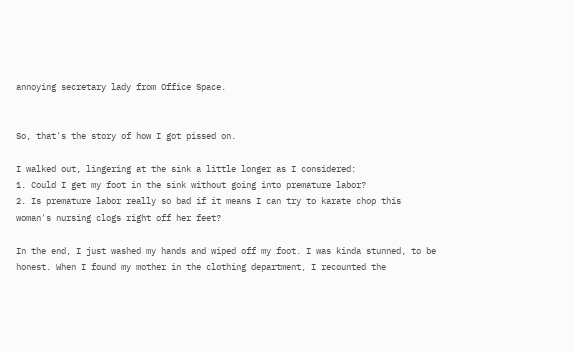annoying secretary lady from Office Space.


So, that's the story of how I got pissed on.

I walked out, lingering at the sink a little longer as I considered:
1. Could I get my foot in the sink without going into premature labor?
2. Is premature labor really so bad if it means I can try to karate chop this woman's nursing clogs right off her feet?

In the end, I just washed my hands and wiped off my foot. I was kinda stunned, to be honest. When I found my mother in the clothing department, I recounted the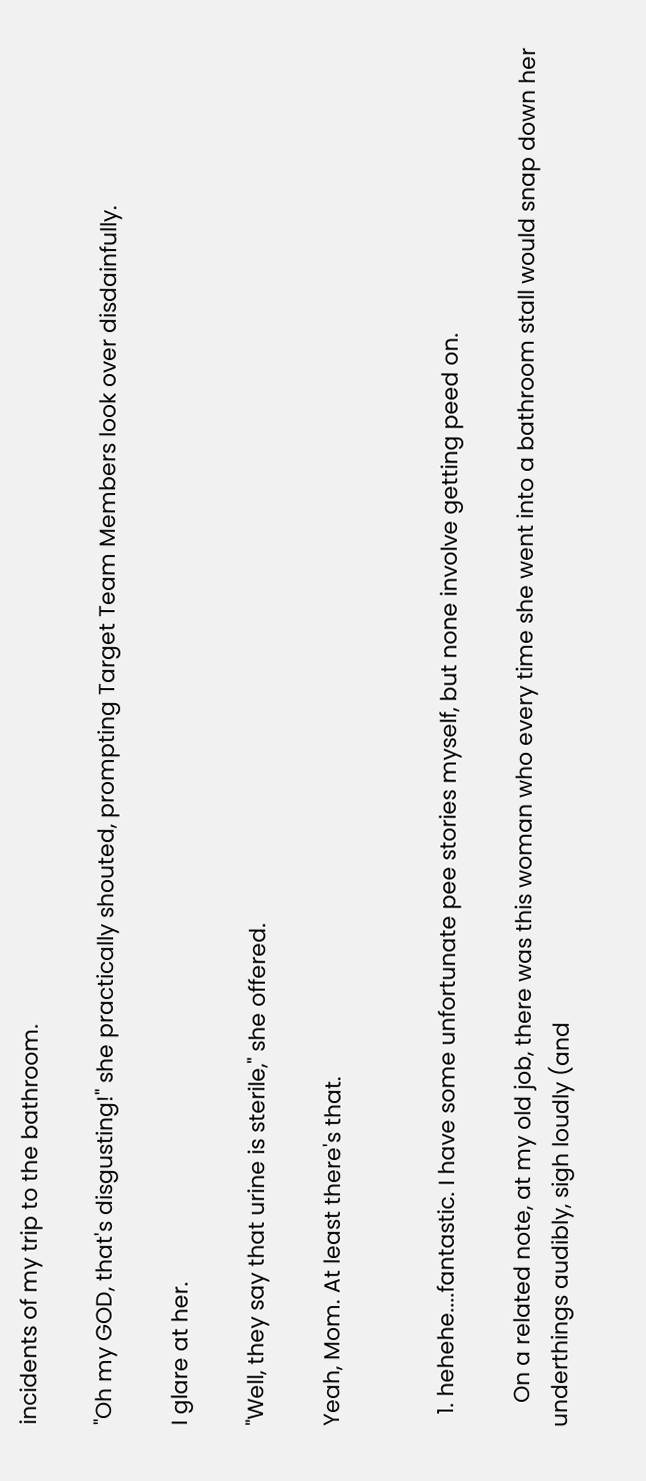incidents of my trip to the bathroom.

"Oh my GOD, that's disgusting!" she practically shouted, prompting Target Team Members look over disdainfully.

I glare at her.

"Well, they say that urine is sterile," she offered.

Yeah, Mom. At least there's that.


  1. hehehe....fantastic. I have some unfortunate pee stories myself, but none involve getting peed on.

    On a related note, at my old job, there was this woman who every time she went into a bathroom stall would snap down her underthings audibly, sigh loudly (and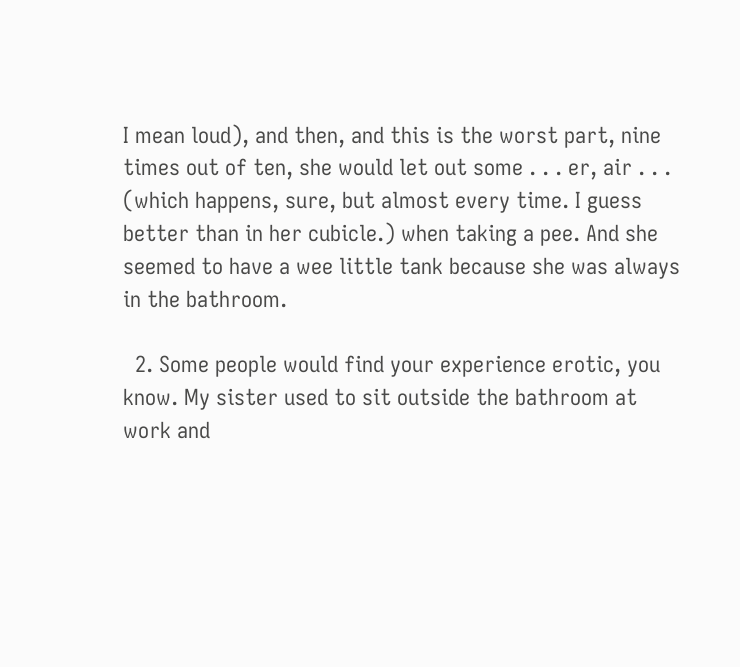I mean loud), and then, and this is the worst part, nine times out of ten, she would let out some . . . er, air . . . (which happens, sure, but almost every time. I guess better than in her cubicle.) when taking a pee. And she seemed to have a wee little tank because she was always in the bathroom.

  2. Some people would find your experience erotic, you know. My sister used to sit outside the bathroom at work and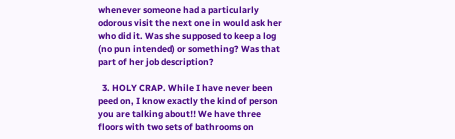whenever someone had a particularly odorous visit the next one in would ask her who did it. Was she supposed to keep a log (no pun intended) or something? Was that part of her job description?

  3. HOLY CRAP. While I have never been peed on, I know exactly the kind of person you are talking about!! We have three floors with two sets of bathrooms on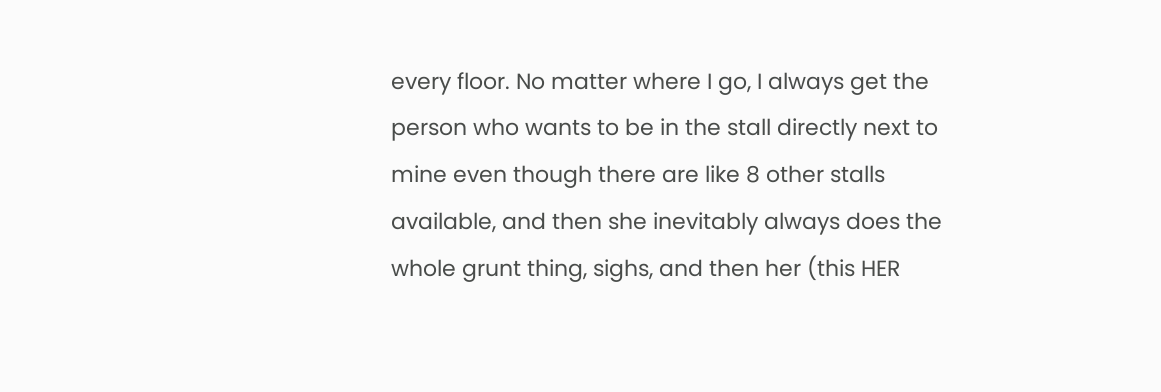every floor. No matter where I go, I always get the person who wants to be in the stall directly next to mine even though there are like 8 other stalls available, and then she inevitably always does the whole grunt thing, sighs, and then her (this HER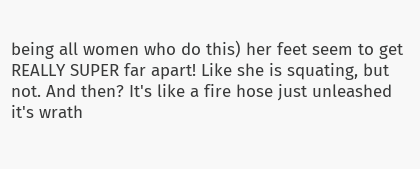being all women who do this) her feet seem to get REALLY SUPER far apart! Like she is squating, but not. And then? It's like a fire hose just unleashed it's wrath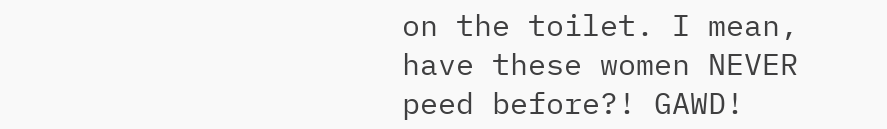on the toilet. I mean, have these women NEVER peed before?! GAWD!